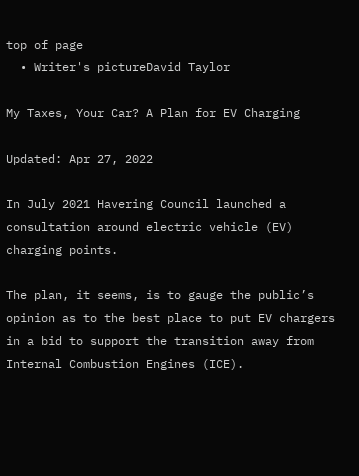top of page
  • Writer's pictureDavid Taylor

My Taxes, Your Car? A Plan for EV Charging

Updated: Apr 27, 2022

In July 2021 Havering Council launched a consultation around electric vehicle (EV) charging points.

The plan, it seems, is to gauge the public’s opinion as to the best place to put EV chargers in a bid to support the transition away from Internal Combustion Engines (ICE).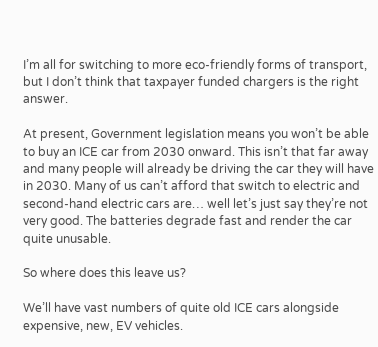I’m all for switching to more eco-friendly forms of transport, but I don’t think that taxpayer funded chargers is the right answer.

At present, Government legislation means you won’t be able to buy an ICE car from 2030 onward. This isn’t that far away and many people will already be driving the car they will have in 2030. Many of us can’t afford that switch to electric and second-hand electric cars are… well let’s just say they’re not very good. The batteries degrade fast and render the car quite unusable.

So where does this leave us?

We’ll have vast numbers of quite old ICE cars alongside expensive, new, EV vehicles.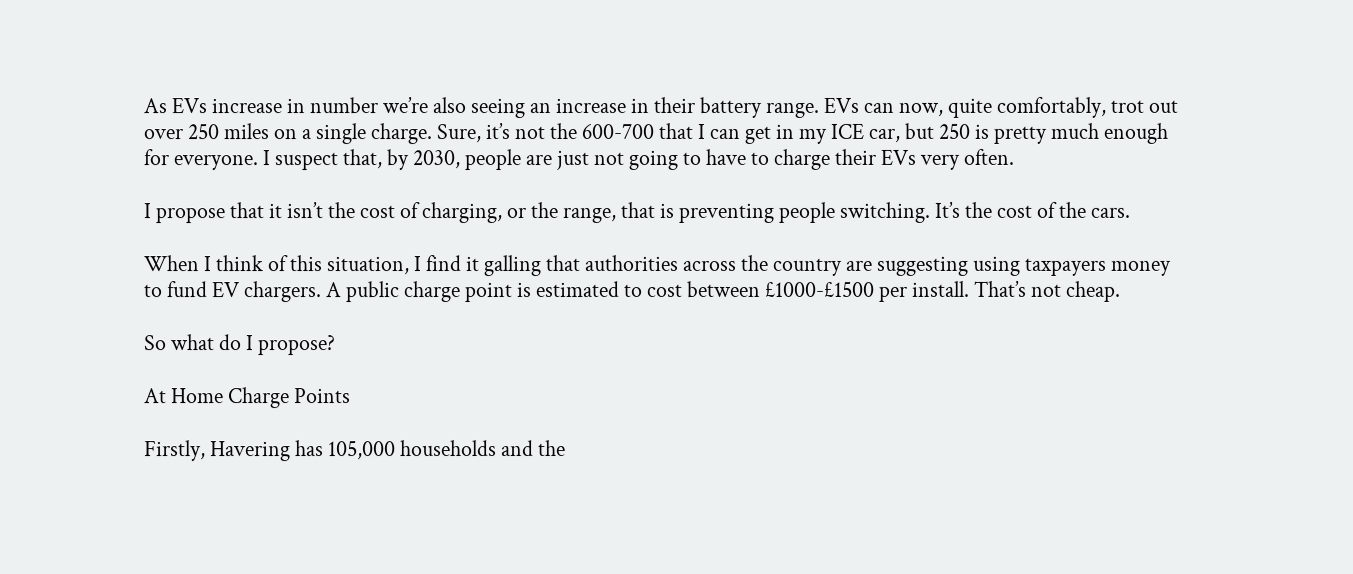As EVs increase in number we’re also seeing an increase in their battery range. EVs can now, quite comfortably, trot out over 250 miles on a single charge. Sure, it’s not the 600-700 that I can get in my ICE car, but 250 is pretty much enough for everyone. I suspect that, by 2030, people are just not going to have to charge their EVs very often.

I propose that it isn’t the cost of charging, or the range, that is preventing people switching. It’s the cost of the cars.

When I think of this situation, I find it galling that authorities across the country are suggesting using taxpayers money to fund EV chargers. A public charge point is estimated to cost between £1000-£1500 per install. That’s not cheap.

So what do I propose?

At Home Charge Points

Firstly, Havering has 105,000 households and the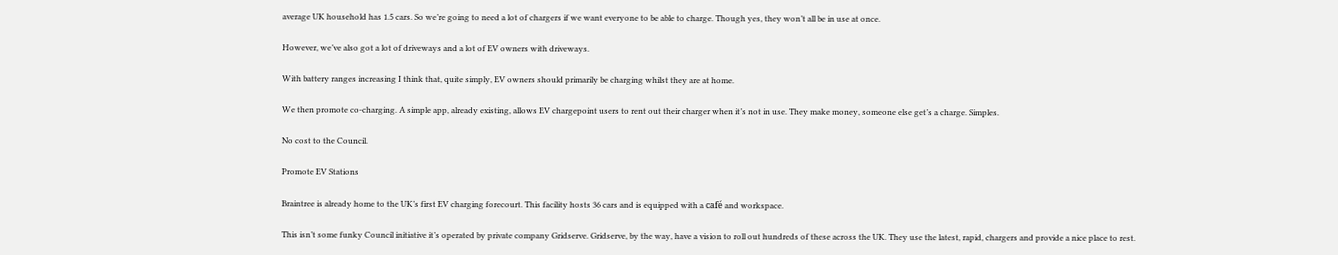average UK household has 1.5 cars. So we’re going to need a lot of chargers if we want everyone to be able to charge. Though yes, they won’t all be in use at once.

However, we’ve also got a lot of driveways and a lot of EV owners with driveways.

With battery ranges increasing I think that, quite simply, EV owners should primarily be charging whilst they are at home.

We then promote co-charging. A simple app, already existing, allows EV chargepoint users to rent out their charger when it’s not in use. They make money, someone else get’s a charge. Simples.

No cost to the Council.

Promote EV Stations

Braintree is already home to the UK’s first EV charging forecourt. This facility hosts 36 cars and is equipped with a café and workspace.

This isn’t some funky Council initiative it’s operated by private company Gridserve. Gridserve, by the way, have a vision to roll out hundreds of these across the UK. They use the latest, rapid, chargers and provide a nice place to rest.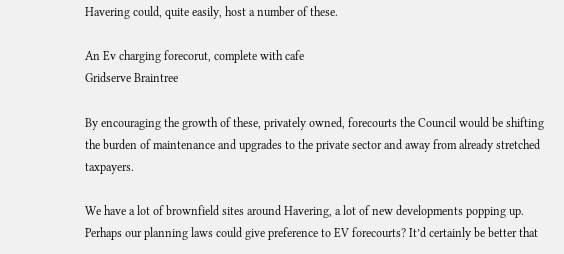Havering could, quite easily, host a number of these.

An Ev charging forecorut, complete with cafe
Gridserve Braintree

By encouraging the growth of these, privately owned, forecourts the Council would be shifting the burden of maintenance and upgrades to the private sector and away from already stretched taxpayers.

We have a lot of brownfield sites around Havering, a lot of new developments popping up. Perhaps our planning laws could give preference to EV forecourts? It’d certainly be better that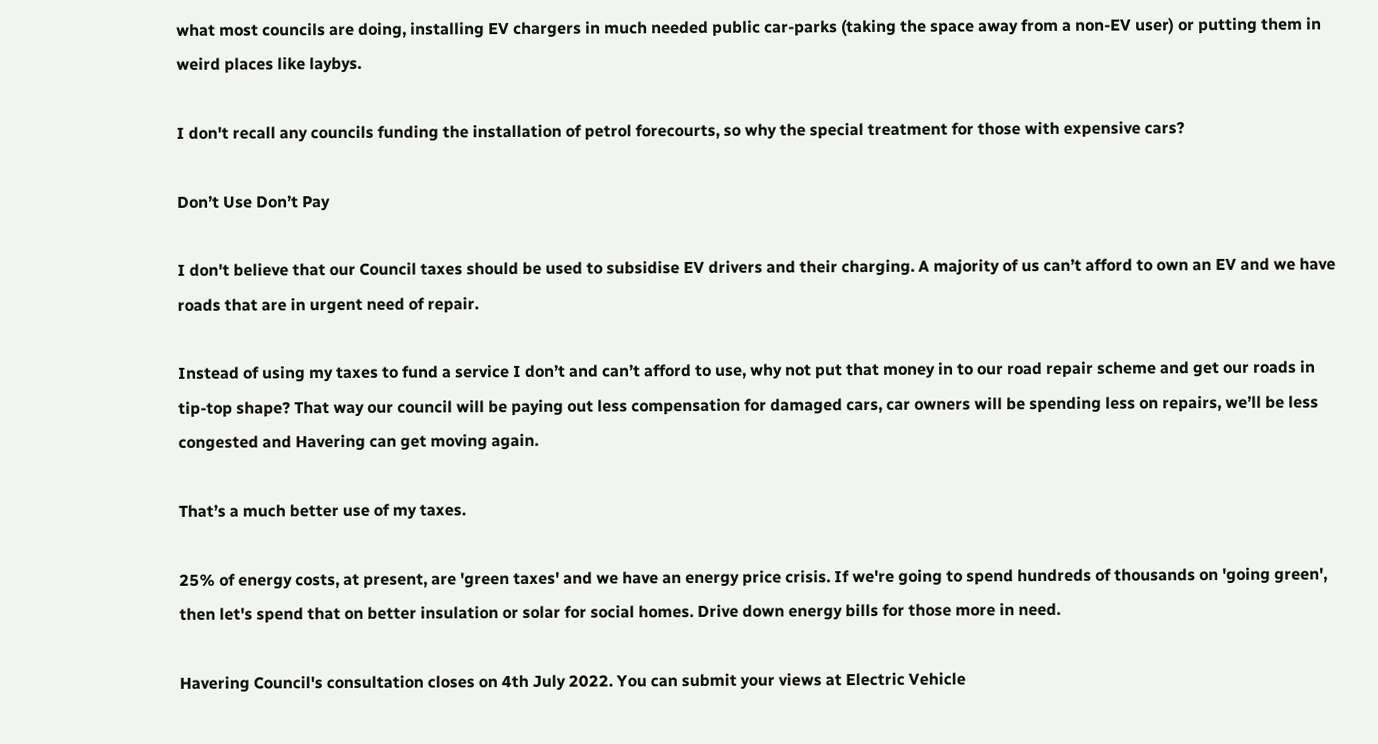what most councils are doing, installing EV chargers in much needed public car-parks (taking the space away from a non-EV user) or putting them in weird places like laybys.

I don't recall any councils funding the installation of petrol forecourts, so why the special treatment for those with expensive cars?

Don’t Use Don’t Pay

I don't believe that our Council taxes should be used to subsidise EV drivers and their charging. A majority of us can’t afford to own an EV and we have roads that are in urgent need of repair.

Instead of using my taxes to fund a service I don’t and can’t afford to use, why not put that money in to our road repair scheme and get our roads in tip-top shape? That way our council will be paying out less compensation for damaged cars, car owners will be spending less on repairs, we’ll be less congested and Havering can get moving again.

That’s a much better use of my taxes.

25% of energy costs, at present, are 'green taxes' and we have an energy price crisis. If we're going to spend hundreds of thousands on 'going green', then let's spend that on better insulation or solar for social homes. Drive down energy bills for those more in need.

Havering Council's consultation closes on 4th July 2022. You can submit your views at Electric Vehicle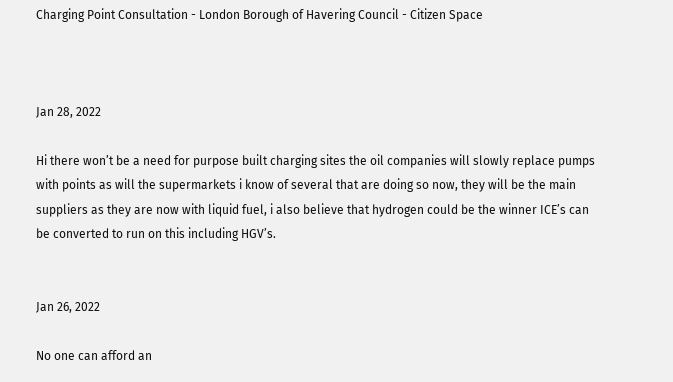Charging Point Consultation - London Borough of Havering Council - Citizen Space



Jan 28, 2022

Hi there won’t be a need for purpose built charging sites the oil companies will slowly replace pumps with points as will the supermarkets i know of several that are doing so now, they will be the main suppliers as they are now with liquid fuel, i also believe that hydrogen could be the winner ICE’s can be converted to run on this including HGV’s.


Jan 26, 2022

No one can afford an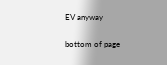EV anyway

bottom of page